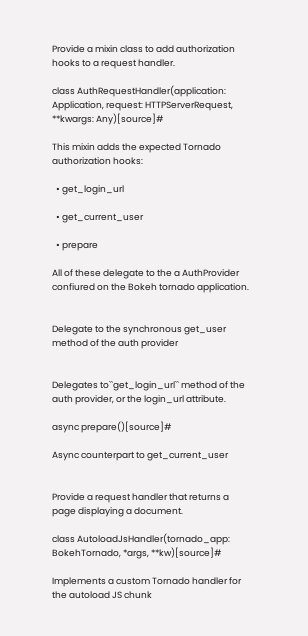Provide a mixin class to add authorization hooks to a request handler.

class AuthRequestHandler(application: Application, request: HTTPServerRequest, **kwargs: Any)[source]#

This mixin adds the expected Tornado authorization hooks:

  • get_login_url

  • get_current_user

  • prepare

All of these delegate to the a AuthProvider confiured on the Bokeh tornado application.


Delegate to the synchronous get_user method of the auth provider


Delegates to``get_login_url`` method of the auth provider, or the login_url attribute.

async prepare()[source]#

Async counterpart to get_current_user


Provide a request handler that returns a page displaying a document.

class AutoloadJsHandler(tornado_app: BokehTornado, *args, **kw)[source]#

Implements a custom Tornado handler for the autoload JS chunk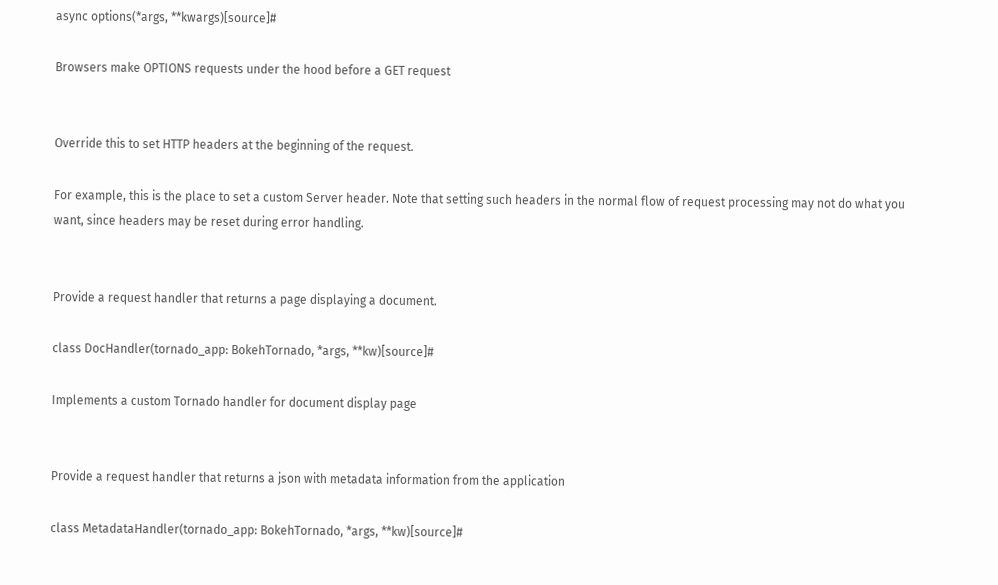async options(*args, **kwargs)[source]#

Browsers make OPTIONS requests under the hood before a GET request


Override this to set HTTP headers at the beginning of the request.

For example, this is the place to set a custom Server header. Note that setting such headers in the normal flow of request processing may not do what you want, since headers may be reset during error handling.


Provide a request handler that returns a page displaying a document.

class DocHandler(tornado_app: BokehTornado, *args, **kw)[source]#

Implements a custom Tornado handler for document display page


Provide a request handler that returns a json with metadata information from the application

class MetadataHandler(tornado_app: BokehTornado, *args, **kw)[source]#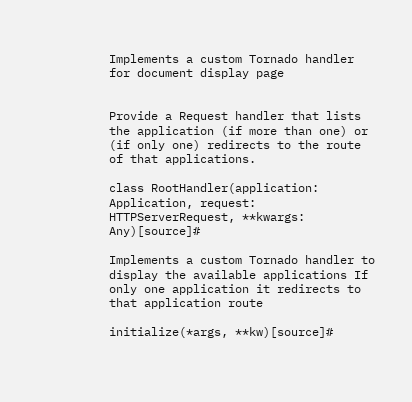Implements a custom Tornado handler for document display page


Provide a Request handler that lists the application (if more than one) or (if only one) redirects to the route of that applications.

class RootHandler(application: Application, request: HTTPServerRequest, **kwargs: Any)[source]#

Implements a custom Tornado handler to display the available applications If only one application it redirects to that application route

initialize(*args, **kw)[source]#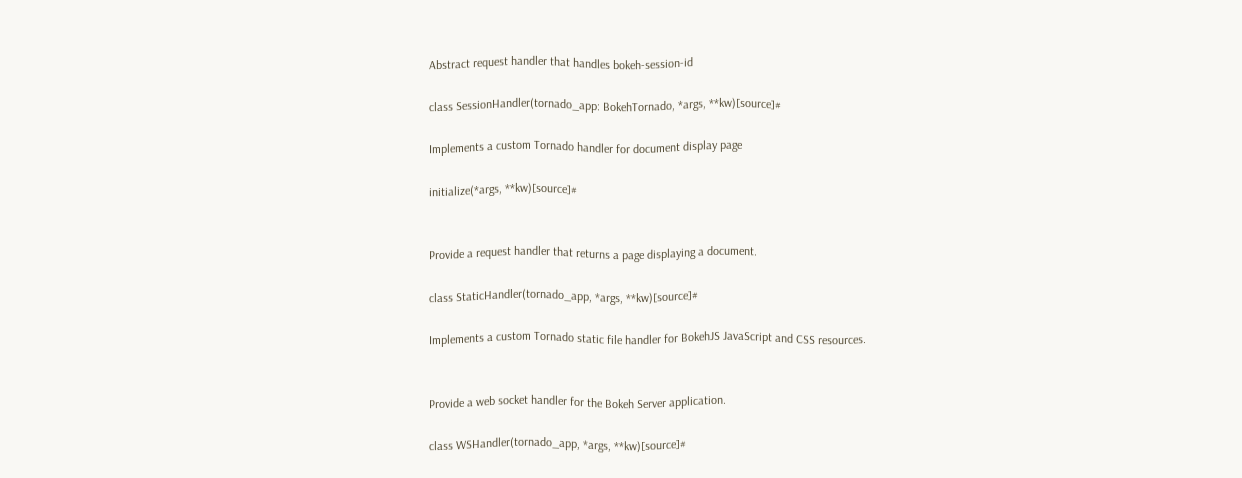Abstract request handler that handles bokeh-session-id

class SessionHandler(tornado_app: BokehTornado, *args, **kw)[source]#

Implements a custom Tornado handler for document display page

initialize(*args, **kw)[source]#


Provide a request handler that returns a page displaying a document.

class StaticHandler(tornado_app, *args, **kw)[source]#

Implements a custom Tornado static file handler for BokehJS JavaScript and CSS resources.


Provide a web socket handler for the Bokeh Server application.

class WSHandler(tornado_app, *args, **kw)[source]#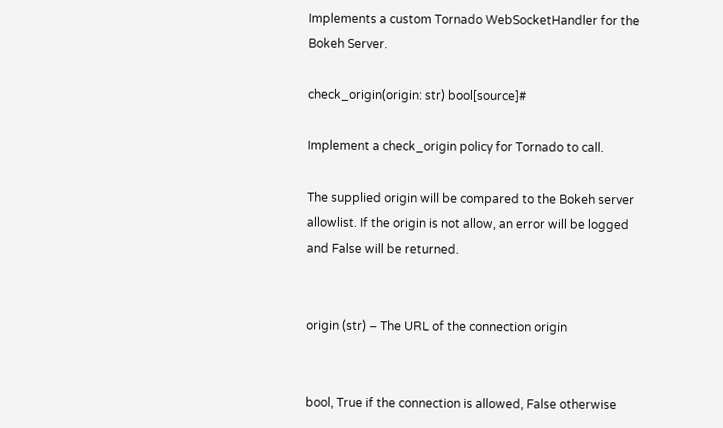Implements a custom Tornado WebSocketHandler for the Bokeh Server.

check_origin(origin: str) bool[source]#

Implement a check_origin policy for Tornado to call.

The supplied origin will be compared to the Bokeh server allowlist. If the origin is not allow, an error will be logged and False will be returned.


origin (str) – The URL of the connection origin


bool, True if the connection is allowed, False otherwise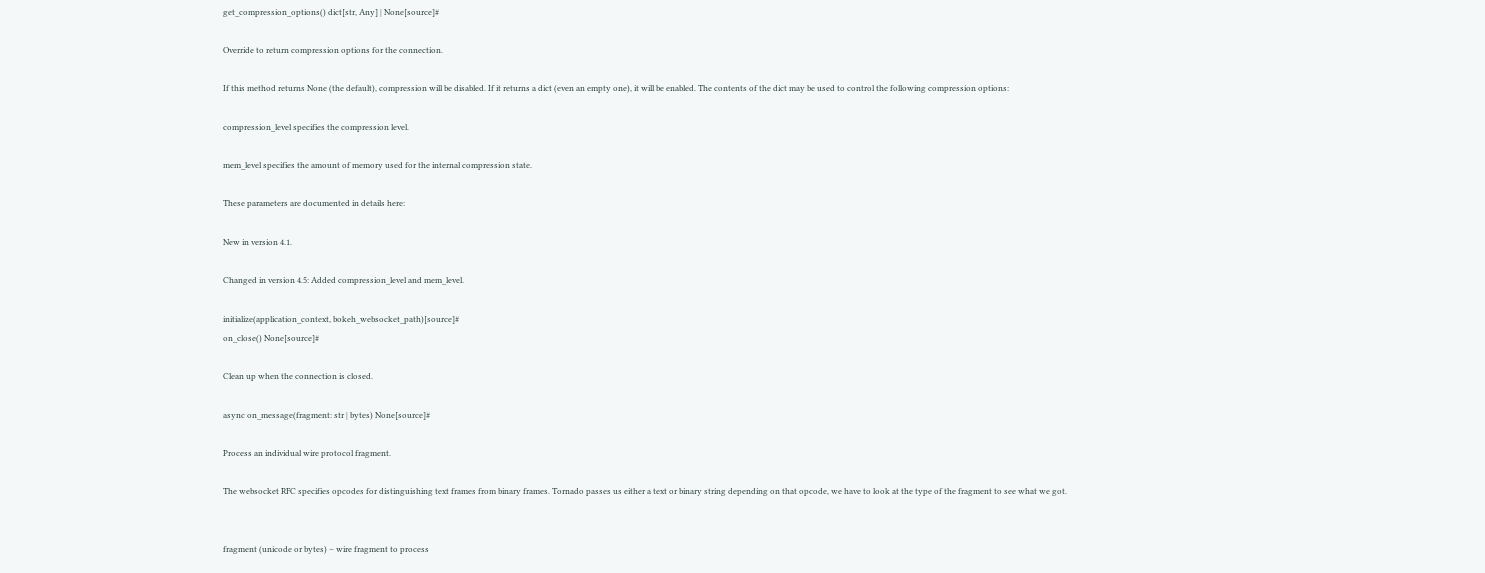get_compression_options() dict[str, Any] | None[source]#

Override to return compression options for the connection.

If this method returns None (the default), compression will be disabled. If it returns a dict (even an empty one), it will be enabled. The contents of the dict may be used to control the following compression options:

compression_level specifies the compression level.

mem_level specifies the amount of memory used for the internal compression state.

These parameters are documented in details here:

New in version 4.1.

Changed in version 4.5: Added compression_level and mem_level.

initialize(application_context, bokeh_websocket_path)[source]#
on_close() None[source]#

Clean up when the connection is closed.

async on_message(fragment: str | bytes) None[source]#

Process an individual wire protocol fragment.

The websocket RFC specifies opcodes for distinguishing text frames from binary frames. Tornado passes us either a text or binary string depending on that opcode, we have to look at the type of the fragment to see what we got.


fragment (unicode or bytes) – wire fragment to process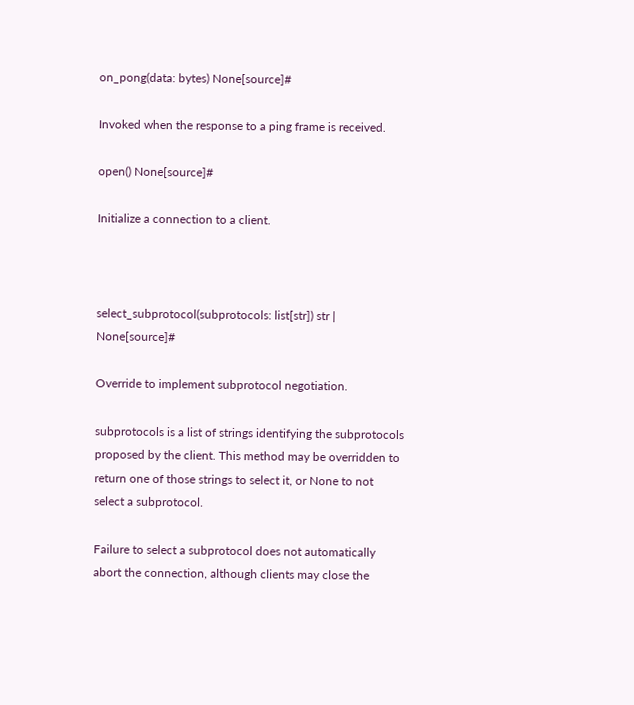on_pong(data: bytes) None[source]#

Invoked when the response to a ping frame is received.

open() None[source]#

Initialize a connection to a client.



select_subprotocol(subprotocols: list[str]) str | None[source]#

Override to implement subprotocol negotiation.

subprotocols is a list of strings identifying the subprotocols proposed by the client. This method may be overridden to return one of those strings to select it, or None to not select a subprotocol.

Failure to select a subprotocol does not automatically abort the connection, although clients may close the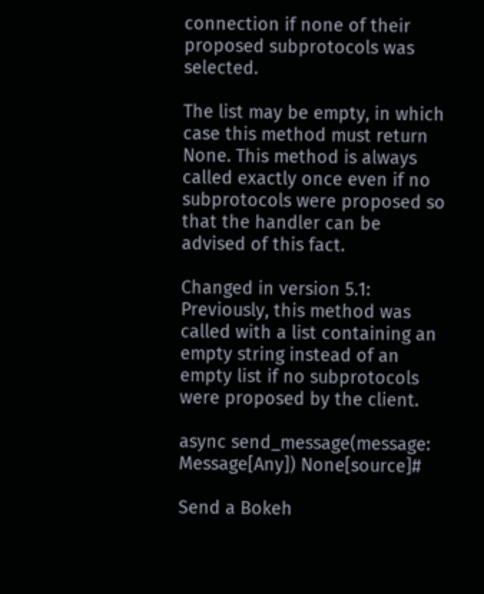connection if none of their proposed subprotocols was selected.

The list may be empty, in which case this method must return None. This method is always called exactly once even if no subprotocols were proposed so that the handler can be advised of this fact.

Changed in version 5.1: Previously, this method was called with a list containing an empty string instead of an empty list if no subprotocols were proposed by the client.

async send_message(message: Message[Any]) None[source]#

Send a Bokeh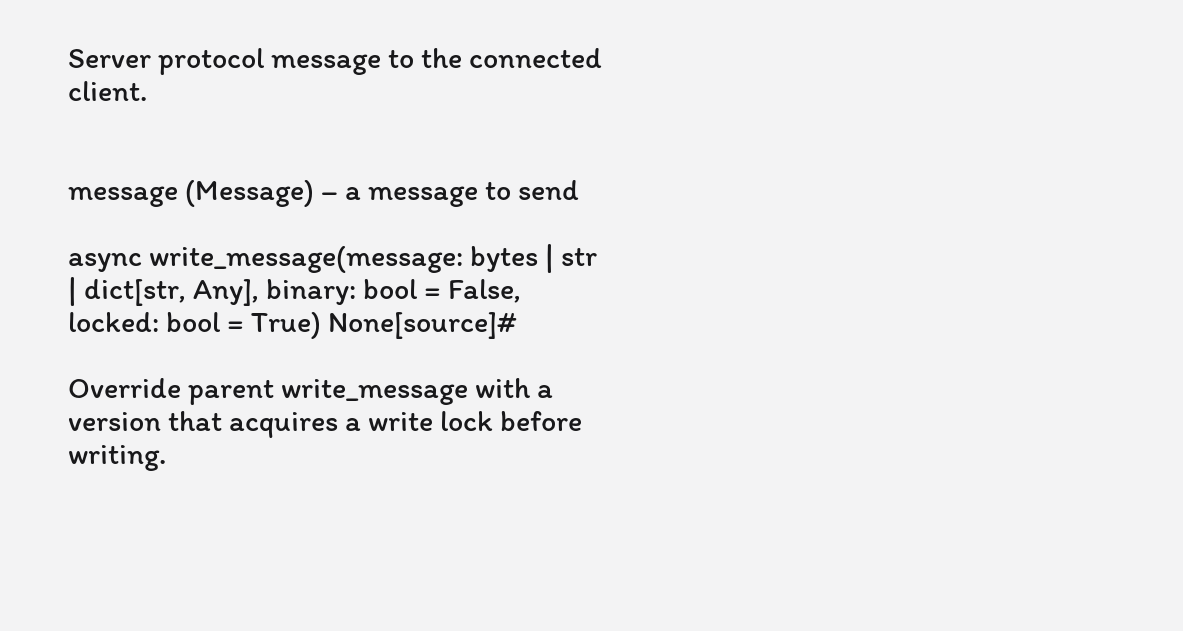Server protocol message to the connected client.


message (Message) – a message to send

async write_message(message: bytes | str | dict[str, Any], binary: bool = False, locked: bool = True) None[source]#

Override parent write_message with a version that acquires a write lock before writing.